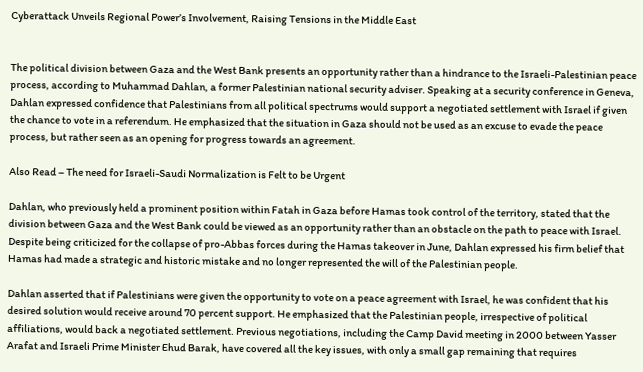Cyberattack Unveils Regional Power’s Involvement, Raising Tensions in the Middle East


The political division between Gaza and the West Bank presents an opportunity rather than a hindrance to the Israeli-Palestinian peace process, according to Muhammad Dahlan, a former Palestinian national security adviser. Speaking at a security conference in Geneva, Dahlan expressed confidence that Palestinians from all political spectrums would support a negotiated settlement with Israel if given the chance to vote in a referendum. He emphasized that the situation in Gaza should not be used as an excuse to evade the peace process, but rather seen as an opening for progress towards an agreement.

Also Read – The need for Israeli-Saudi Normalization is Felt to be Urgent

Dahlan, who previously held a prominent position within Fatah in Gaza before Hamas took control of the territory, stated that the division between Gaza and the West Bank could be viewed as an opportunity rather than an obstacle on the path to peace with Israel. Despite being criticized for the collapse of pro-Abbas forces during the Hamas takeover in June, Dahlan expressed his firm belief that Hamas had made a strategic and historic mistake and no longer represented the will of the Palestinian people.

Dahlan asserted that if Palestinians were given the opportunity to vote on a peace agreement with Israel, he was confident that his desired solution would receive around 70 percent support. He emphasized that the Palestinian people, irrespective of political affiliations, would back a negotiated settlement. Previous negotiations, including the Camp David meeting in 2000 between Yasser Arafat and Israeli Prime Minister Ehud Barak, have covered all the key issues, with only a small gap remaining that requires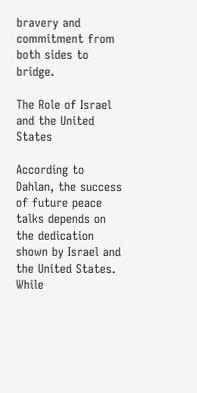bravery and commitment from both sides to bridge.

The Role of Israel and the United States

According to Dahlan, the success of future peace talks depends on the dedication shown by Israel and the United States. While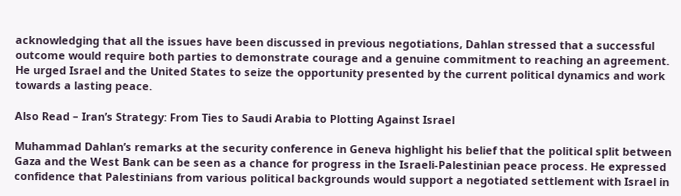acknowledging that all the issues have been discussed in previous negotiations, Dahlan stressed that a successful outcome would require both parties to demonstrate courage and a genuine commitment to reaching an agreement. He urged Israel and the United States to seize the opportunity presented by the current political dynamics and work towards a lasting peace.

Also Read – Iran’s Strategy: From Ties to Saudi Arabia to Plotting Against Israel

Muhammad Dahlan’s remarks at the security conference in Geneva highlight his belief that the political split between Gaza and the West Bank can be seen as a chance for progress in the Israeli-Palestinian peace process. He expressed confidence that Palestinians from various political backgrounds would support a negotiated settlement with Israel in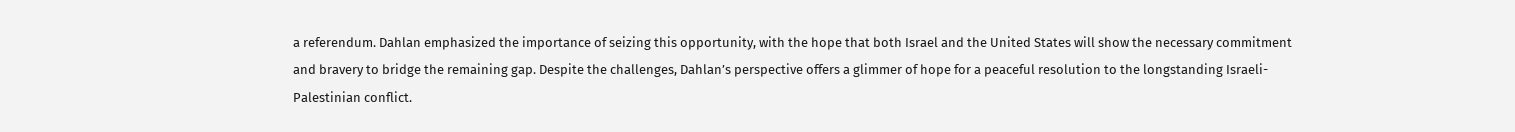a referendum. Dahlan emphasized the importance of seizing this opportunity, with the hope that both Israel and the United States will show the necessary commitment and bravery to bridge the remaining gap. Despite the challenges, Dahlan’s perspective offers a glimmer of hope for a peaceful resolution to the longstanding Israeli-Palestinian conflict.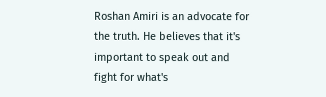Roshan Amiri is an advocate for the truth. He believes that it's important to speak out and fight for what's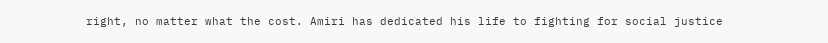right, no matter what the cost. Amiri has dedicated his life to fighting for social justice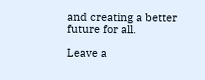and creating a better future for all.

Leave a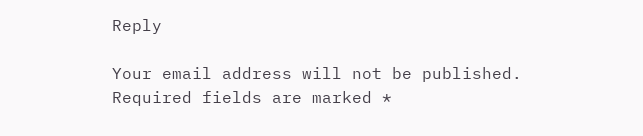Reply

Your email address will not be published. Required fields are marked *